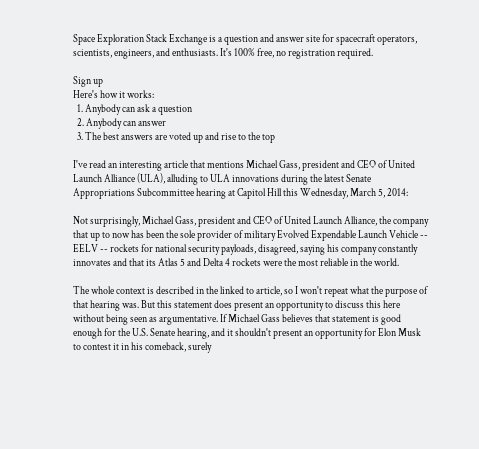Space Exploration Stack Exchange is a question and answer site for spacecraft operators, scientists, engineers, and enthusiasts. It's 100% free, no registration required.

Sign up
Here's how it works:
  1. Anybody can ask a question
  2. Anybody can answer
  3. The best answers are voted up and rise to the top

I've read an interesting article that mentions Michael Gass, president and CEO of United Launch Alliance (ULA), alluding to ULA innovations during the latest Senate Appropriations Subcommittee hearing at Capitol Hill this Wednesday, March 5, 2014:

Not surprisingly, Michael Gass, president and CEO of United Launch Alliance, the company that up to now has been the sole provider of military Evolved Expendable Launch Vehicle -- EELV -- rockets for national security payloads, disagreed, saying his company constantly innovates and that its Atlas 5 and Delta 4 rockets were the most reliable in the world.

The whole context is described in the linked to article, so I won't repeat what the purpose of that hearing was. But this statement does present an opportunity to discuss this here without being seen as argumentative. If Michael Gass believes that statement is good enough for the U.S. Senate hearing, and it shouldn't present an opportunity for Elon Musk to contest it in his comeback, surely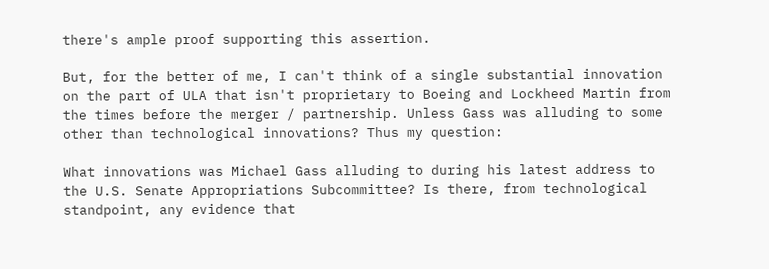there's ample proof supporting this assertion.

But, for the better of me, I can't think of a single substantial innovation on the part of ULA that isn't proprietary to Boeing and Lockheed Martin from the times before the merger / partnership. Unless Gass was alluding to some other than technological innovations? Thus my question:

What innovations was Michael Gass alluding to during his latest address to the U.S. Senate Appropriations Subcommittee? Is there, from technological standpoint, any evidence that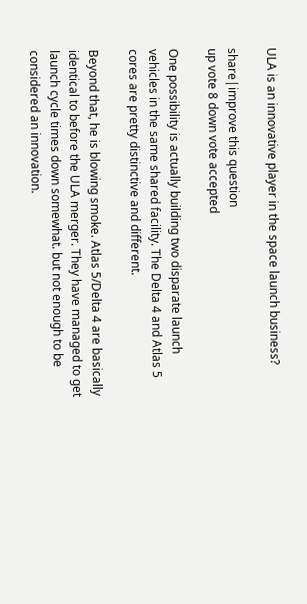ULA is an innovative player in the space launch business?

share|improve this question
up vote 8 down vote accepted

One possibility is actually building two disparate launch vehicles in the same shared facility. The Delta 4 and Atlas 5 cores are pretty distinctive and different.

Beyond that, he is blowing smoke. Atlas 5/Delta 4 are basically identical to before the ULA merger. They have managed to get launch cycle times down somewhat. but not enough to be considered an innovation.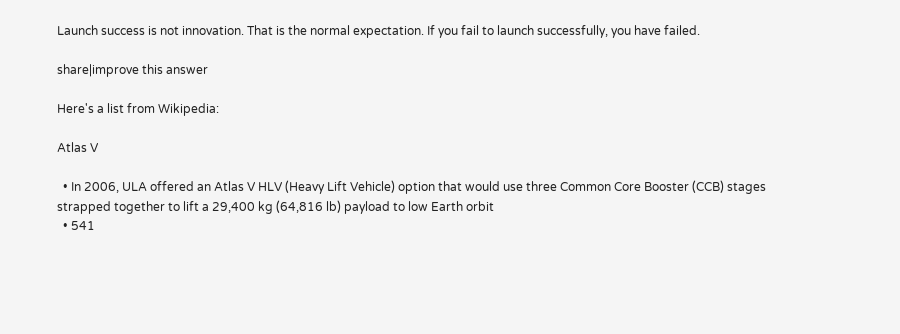Launch success is not innovation. That is the normal expectation. If you fail to launch successfully, you have failed.

share|improve this answer

Here's a list from Wikipedia:

Atlas V

  • In 2006, ULA offered an Atlas V HLV (Heavy Lift Vehicle) option that would use three Common Core Booster (CCB) stages strapped together to lift a 29,400 kg (64,816 lb) payload to low Earth orbit
  • 541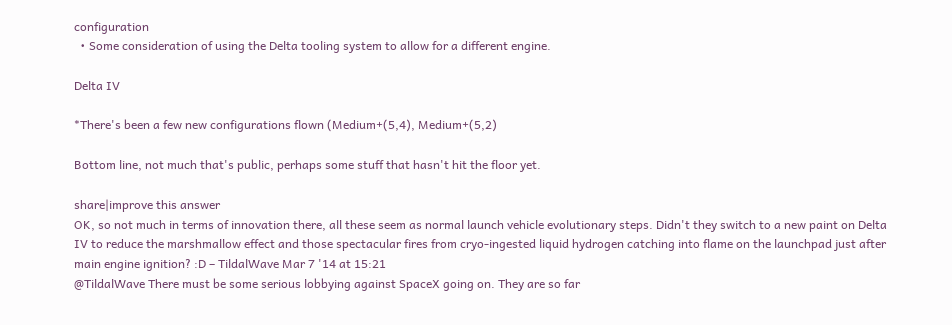configuration
  • Some consideration of using the Delta tooling system to allow for a different engine.

Delta IV

*There's been a few new configurations flown (Medium+(5,4), Medium+(5,2)

Bottom line, not much that's public, perhaps some stuff that hasn't hit the floor yet.

share|improve this answer
OK, so not much in terms of innovation there, all these seem as normal launch vehicle evolutionary steps. Didn't they switch to a new paint on Delta IV to reduce the marshmallow effect and those spectacular fires from cryo-ingested liquid hydrogen catching into flame on the launchpad just after main engine ignition? :D – TildalWave Mar 7 '14 at 15:21
@TildalWave There must be some serious lobbying against SpaceX going on. They are so far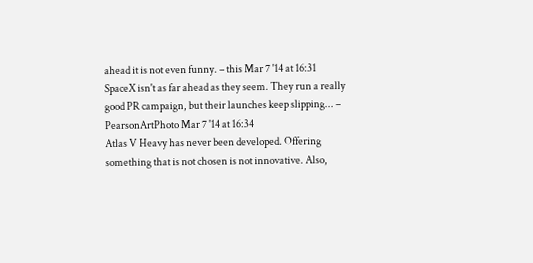ahead it is not even funny. – this Mar 7 '14 at 16:31
SpaceX isn't as far ahead as they seem. They run a really good PR campaign, but their launches keep slipping... – PearsonArtPhoto Mar 7 '14 at 16:34
Atlas V Heavy has never been developed. Offering something that is not chosen is not innovative. Also,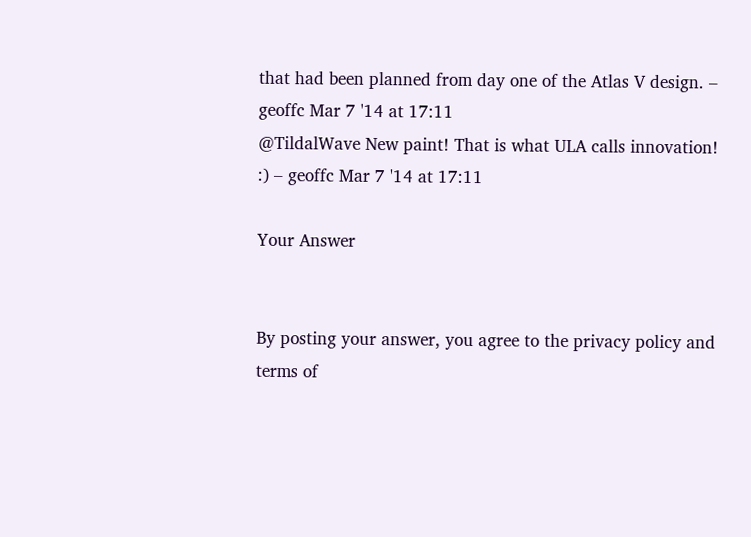that had been planned from day one of the Atlas V design. – geoffc Mar 7 '14 at 17:11
@TildalWave New paint! That is what ULA calls innovation! :) – geoffc Mar 7 '14 at 17:11

Your Answer


By posting your answer, you agree to the privacy policy and terms of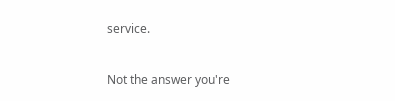service.

Not the answer you're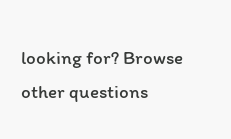looking for? Browse other questions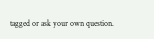tagged or ask your own question.